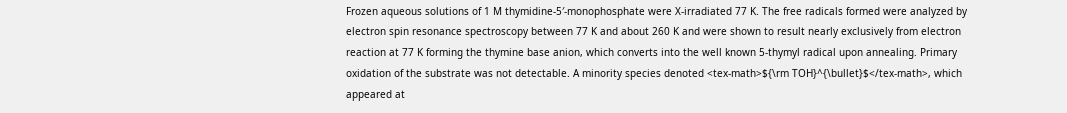Frozen aqueous solutions of 1 M thymidine-5′-monophosphate were X-irradiated 77 K. The free radicals formed were analyzed by electron spin resonance spectroscopy between 77 K and about 260 K and were shown to result nearly exclusively from electron reaction at 77 K forming the thymine base anion, which converts into the well known 5-thymyl radical upon annealing. Primary oxidation of the substrate was not detectable. A minority species denoted <tex-math>${\rm TOH}^{\bullet}$</tex-math>, which appeared at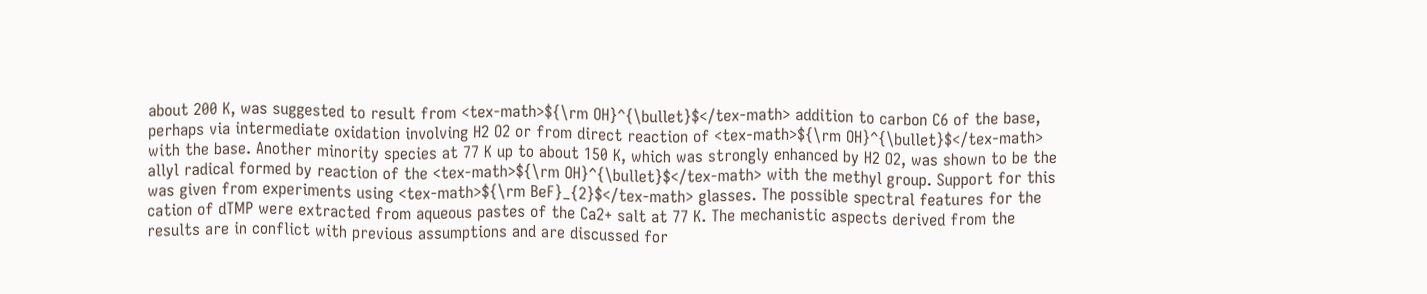about 200 K, was suggested to result from <tex-math>${\rm OH}^{\bullet}$</tex-math> addition to carbon C6 of the base, perhaps via intermediate oxidation involving H2 O2 or from direct reaction of <tex-math>${\rm OH}^{\bullet}$</tex-math> with the base. Another minority species at 77 K up to about 150 K, which was strongly enhanced by H2 O2, was shown to be the allyl radical formed by reaction of the <tex-math>${\rm OH}^{\bullet}$</tex-math> with the methyl group. Support for this was given from experiments using <tex-math>${\rm BeF}_{2}$</tex-math> glasses. The possible spectral features for the cation of dTMP were extracted from aqueous pastes of the Ca2+ salt at 77 K. The mechanistic aspects derived from the results are in conflict with previous assumptions and are discussed for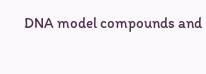DNA model compounds and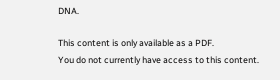DNA.

This content is only available as a PDF.
You do not currently have access to this content.